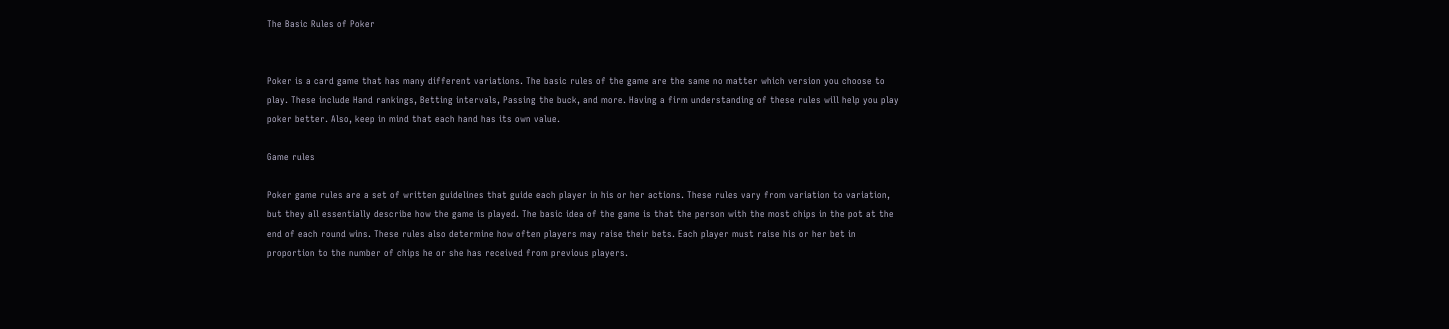The Basic Rules of Poker


Poker is a card game that has many different variations. The basic rules of the game are the same no matter which version you choose to play. These include Hand rankings, Betting intervals, Passing the buck, and more. Having a firm understanding of these rules will help you play poker better. Also, keep in mind that each hand has its own value.

Game rules

Poker game rules are a set of written guidelines that guide each player in his or her actions. These rules vary from variation to variation, but they all essentially describe how the game is played. The basic idea of the game is that the person with the most chips in the pot at the end of each round wins. These rules also determine how often players may raise their bets. Each player must raise his or her bet in proportion to the number of chips he or she has received from previous players.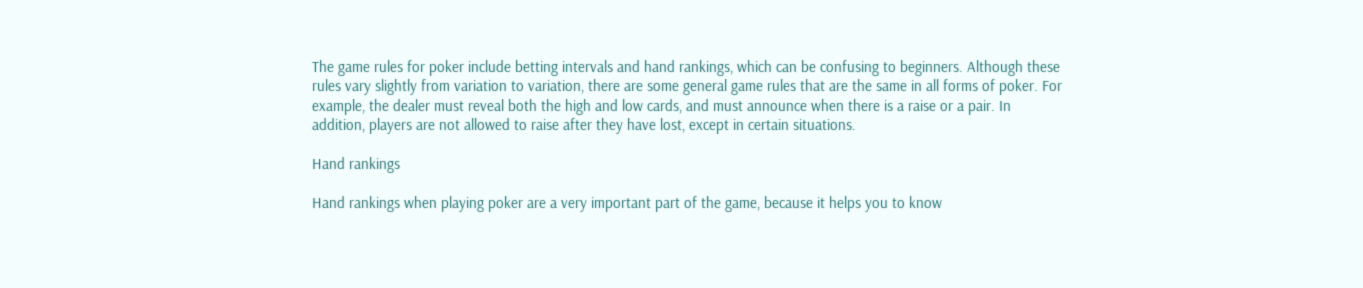The game rules for poker include betting intervals and hand rankings, which can be confusing to beginners. Although these rules vary slightly from variation to variation, there are some general game rules that are the same in all forms of poker. For example, the dealer must reveal both the high and low cards, and must announce when there is a raise or a pair. In addition, players are not allowed to raise after they have lost, except in certain situations.

Hand rankings

Hand rankings when playing poker are a very important part of the game, because it helps you to know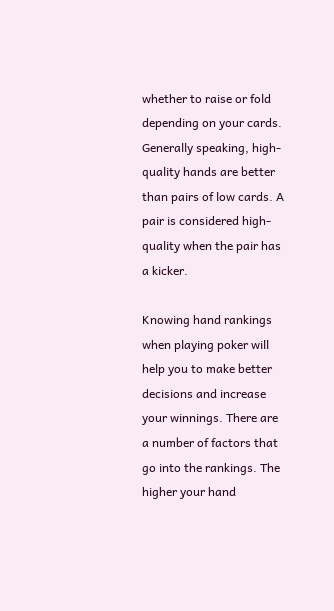whether to raise or fold depending on your cards. Generally speaking, high-quality hands are better than pairs of low cards. A pair is considered high-quality when the pair has a kicker.

Knowing hand rankings when playing poker will help you to make better decisions and increase your winnings. There are a number of factors that go into the rankings. The higher your hand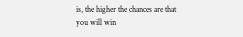is, the higher the chances are that you will win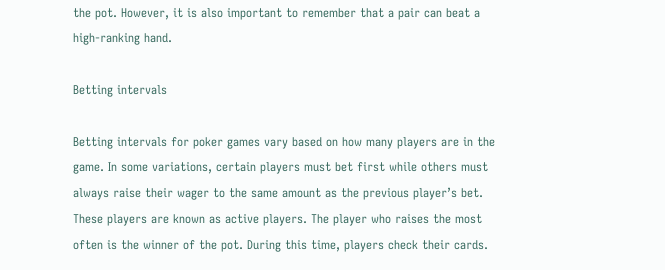the pot. However, it is also important to remember that a pair can beat a high-ranking hand.

Betting intervals

Betting intervals for poker games vary based on how many players are in the game. In some variations, certain players must bet first while others must always raise their wager to the same amount as the previous player’s bet. These players are known as active players. The player who raises the most often is the winner of the pot. During this time, players check their cards.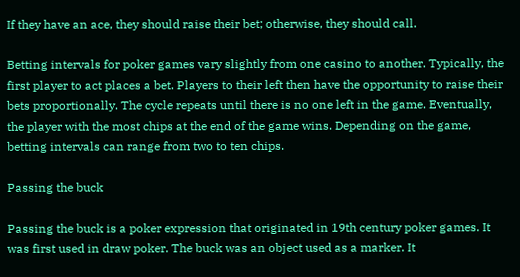If they have an ace, they should raise their bet; otherwise, they should call.

Betting intervals for poker games vary slightly from one casino to another. Typically, the first player to act places a bet. Players to their left then have the opportunity to raise their bets proportionally. The cycle repeats until there is no one left in the game. Eventually, the player with the most chips at the end of the game wins. Depending on the game, betting intervals can range from two to ten chips.

Passing the buck

Passing the buck is a poker expression that originated in 19th century poker games. It was first used in draw poker. The buck was an object used as a marker. It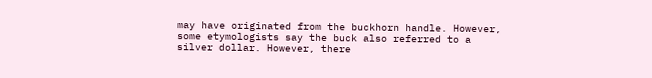may have originated from the buckhorn handle. However, some etymologists say the buck also referred to a silver dollar. However, there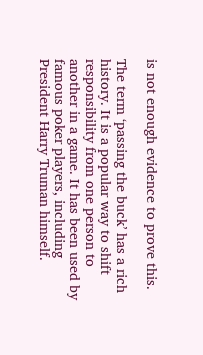is not enough evidence to prove this.

The term ‘passing the buck’ has a rich history. It is a popular way to shift responsibility from one person to another in a game. It has been used by famous poker players, including President Harry Truman himself.